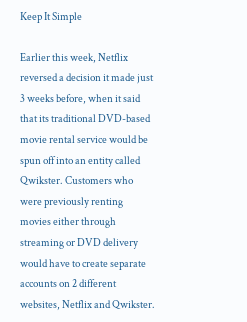Keep It Simple

Earlier this week, Netflix reversed a decision it made just 3 weeks before, when it said that its traditional DVD-based movie rental service would be spun off into an entity called Qwikster. Customers who were previously renting movies either through streaming or DVD delivery would have to create separate accounts on 2 different websites, Netflix and Qwikster.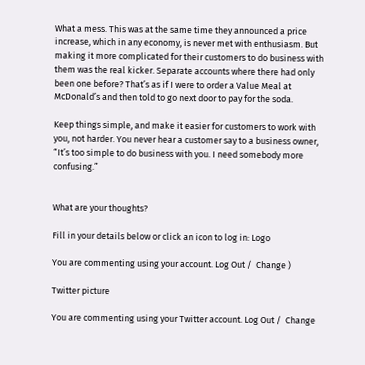What a mess. This was at the same time they announced a price increase, which in any economy, is never met with enthusiasm. But making it more complicated for their customers to do business with them was the real kicker. Separate accounts where there had only been one before? That’s as if I were to order a Value Meal at McDonald’s and then told to go next door to pay for the soda.

Keep things simple, and make it easier for customers to work with you, not harder. You never hear a customer say to a business owner, “It’s too simple to do business with you. I need somebody more confusing.”


What are your thoughts?

Fill in your details below or click an icon to log in: Logo

You are commenting using your account. Log Out /  Change )

Twitter picture

You are commenting using your Twitter account. Log Out /  Change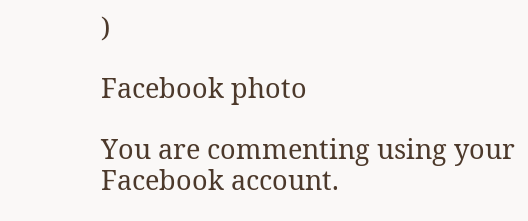)

Facebook photo

You are commenting using your Facebook account.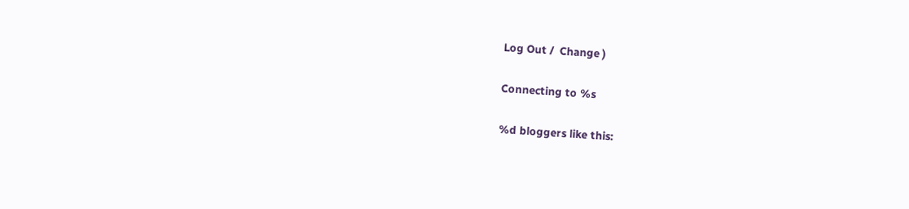Log Out /  Change )

Connecting to %s

%d bloggers like this: